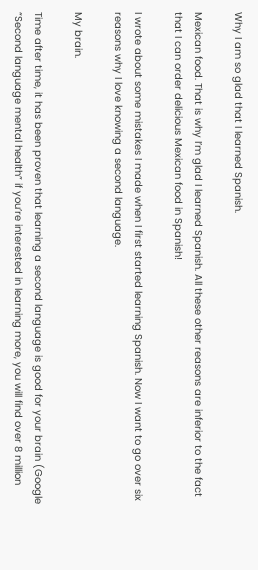Why I am so glad that I learned Spanish.

Mexican food. That is why I’m glad I learned Spanish. All these other reasons are inferior to the fact that I can order delicious Mexican food in Spanish!

I wrote about some mistakes I made when I first started learning Spanish. Now I want to go over six reasons why I love knowing a second language.

My brain.

Time after time, it has been proven that learning a second language is good for your brain (Google “Second language mental health” if you’re interested in learning more, you will find over 8 million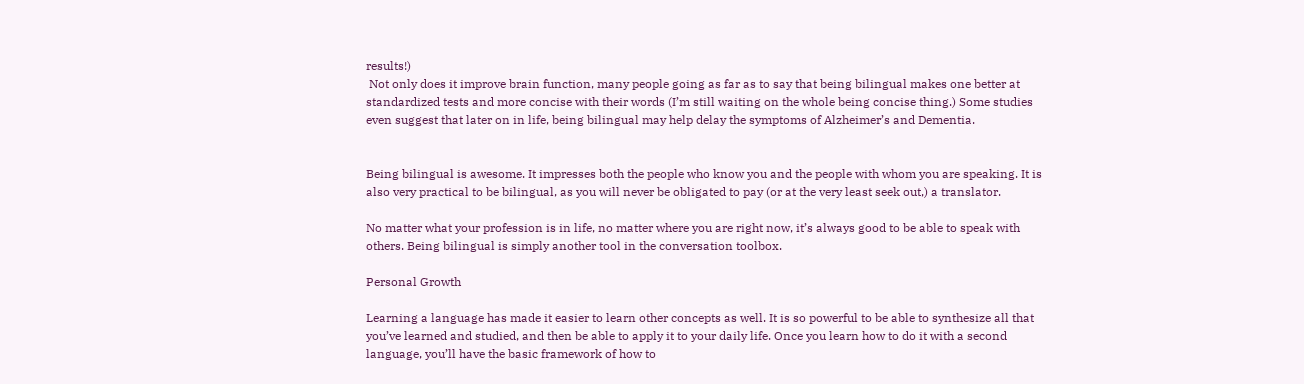results!)
 Not only does it improve brain function, many people going as far as to say that being bilingual makes one better at standardized tests and more concise with their words (I’m still waiting on the whole being concise thing.) Some studies even suggest that later on in life, being bilingual may help delay the symptoms of Alzheimer’s and Dementia.


Being bilingual is awesome. It impresses both the people who know you and the people with whom you are speaking. It is also very practical to be bilingual, as you will never be obligated to pay (or at the very least seek out,) a translator.

No matter what your profession is in life, no matter where you are right now, it’s always good to be able to speak with others. Being bilingual is simply another tool in the conversation toolbox.

Personal Growth

Learning a language has made it easier to learn other concepts as well. It is so powerful to be able to synthesize all that you’ve learned and studied, and then be able to apply it to your daily life. Once you learn how to do it with a second language, you’ll have the basic framework of how to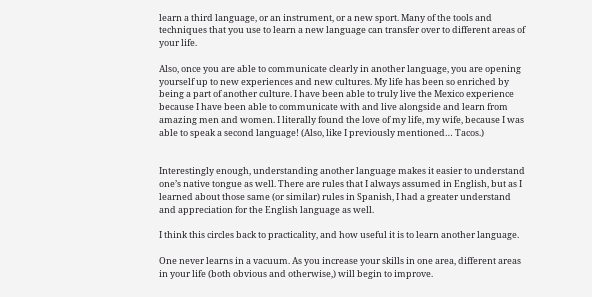learn a third language, or an instrument, or a new sport. Many of the tools and techniques that you use to learn a new language can transfer over to different areas of your life.

Also, once you are able to communicate clearly in another language, you are opening yourself up to new experiences and new cultures. My life has been so enriched by being a part of another culture. I have been able to truly live the Mexico experience because I have been able to communicate with and live alongside and learn from amazing men and women. I literally found the love of my life, my wife, because I was able to speak a second language! (Also, like I previously mentioned… Tacos.)


Interestingly enough, understanding another language makes it easier to understand one’s native tongue as well. There are rules that I always assumed in English, but as I learned about those same (or similar) rules in Spanish, I had a greater understand and appreciation for the English language as well.

I think this circles back to practicality, and how useful it is to learn another language.

One never learns in a vacuum. As you increase your skills in one area, different areas in your life (both obvious and otherwise,) will begin to improve.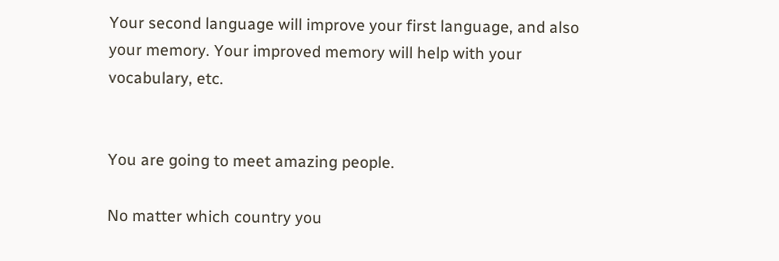Your second language will improve your first language, and also your memory. Your improved memory will help with your vocabulary, etc.


You are going to meet amazing people.

No matter which country you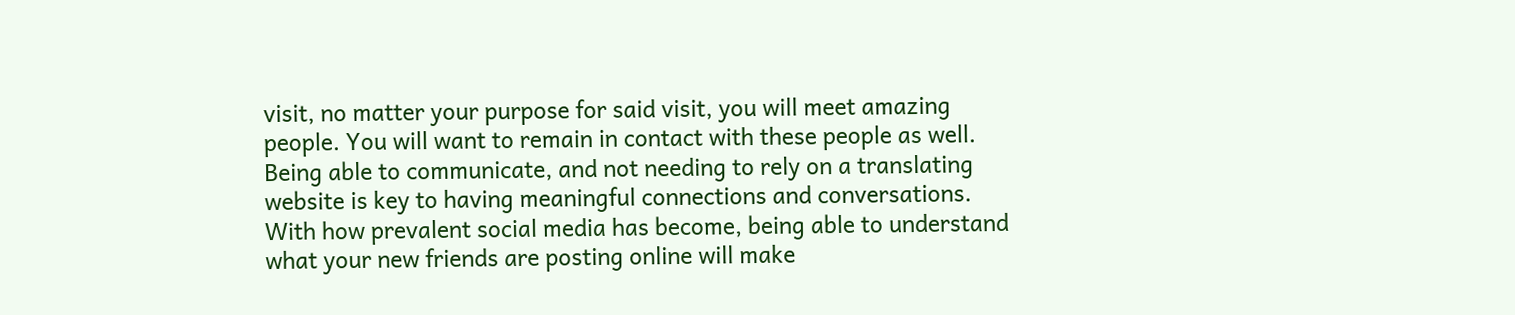visit, no matter your purpose for said visit, you will meet amazing people. You will want to remain in contact with these people as well. Being able to communicate, and not needing to rely on a translating website is key to having meaningful connections and conversations. With how prevalent social media has become, being able to understand what your new friends are posting online will make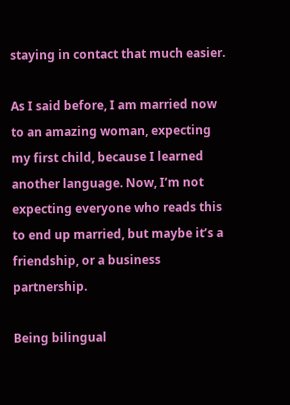staying in contact that much easier.

As I said before, I am married now to an amazing woman, expecting my first child, because I learned another language. Now, I’m not expecting everyone who reads this to end up married, but maybe it’s a friendship, or a business partnership.

Being bilingual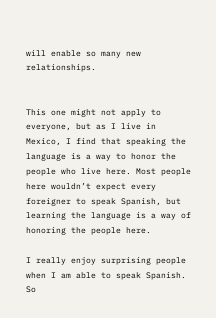will enable so many new relationships.


This one might not apply to everyone, but as I live in Mexico, I find that speaking the language is a way to honor the people who live here. Most people here wouldn’t expect every foreigner to speak Spanish, but learning the language is a way of honoring the people here.

I really enjoy surprising people when I am able to speak Spanish. So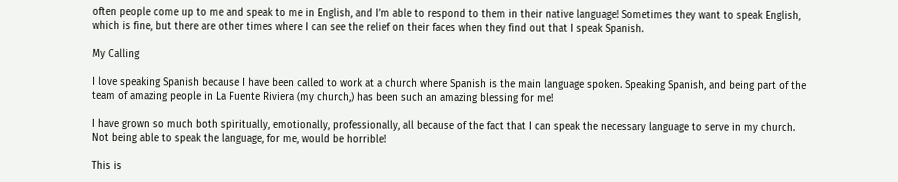often people come up to me and speak to me in English, and I’m able to respond to them in their native language! Sometimes they want to speak English, which is fine, but there are other times where I can see the relief on their faces when they find out that I speak Spanish.

My Calling

I love speaking Spanish because I have been called to work at a church where Spanish is the main language spoken. Speaking Spanish, and being part of the team of amazing people in La Fuente Riviera (my church,) has been such an amazing blessing for me!

I have grown so much both spiritually, emotionally, professionally, all because of the fact that I can speak the necessary language to serve in my church. Not being able to speak the language, for me, would be horrible!

This is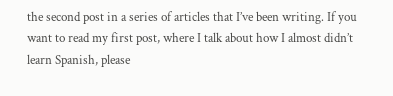the second post in a series of articles that I’ve been writing. If you want to read my first post, where I talk about how I almost didn’t learn Spanish, please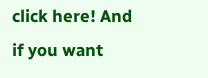click here! And if you want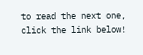to read the next one, click the link below!